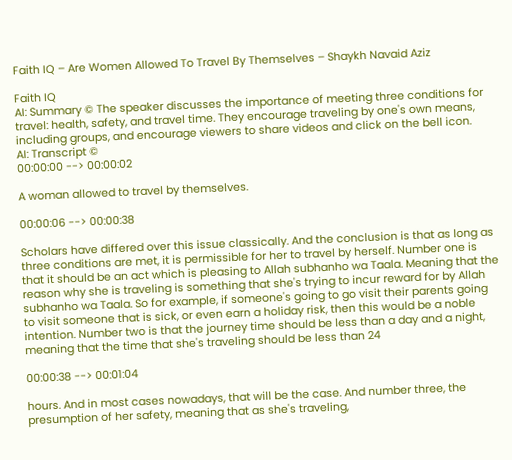Faith IQ – Are Women Allowed To Travel By Themselves – Shaykh Navaid Aziz

Faith IQ
AI: Summary © The speaker discusses the importance of meeting three conditions for travel: health, safety, and travel time. They encourage traveling by one's own means, including groups, and encourage viewers to share videos and click on the bell icon.
AI: Transcript ©
00:00:00 --> 00:00:02

A woman allowed to travel by themselves.

00:00:06 --> 00:00:38

Scholars have differed over this issue classically. And the conclusion is that as long as three conditions are met, it is permissible for her to travel by herself. Number one is that it should be an act which is pleasing to Allah subhanho wa Taala. Meaning that the reason why she is traveling is something that she's trying to incur reward for by Allah subhanho wa Taala. So for example, if someone's going to go visit their parents going to visit someone that is sick, or even earn a holiday risk, then this would be a noble intention. Number two is that the journey time should be less than a day and a night, meaning that the time that she's traveling should be less than 24

00:00:38 --> 00:01:04

hours. And in most cases nowadays, that will be the case. And number three, the presumption of her safety, meaning that as she's traveling,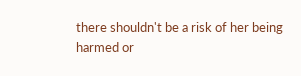there shouldn't be a risk of her being harmed or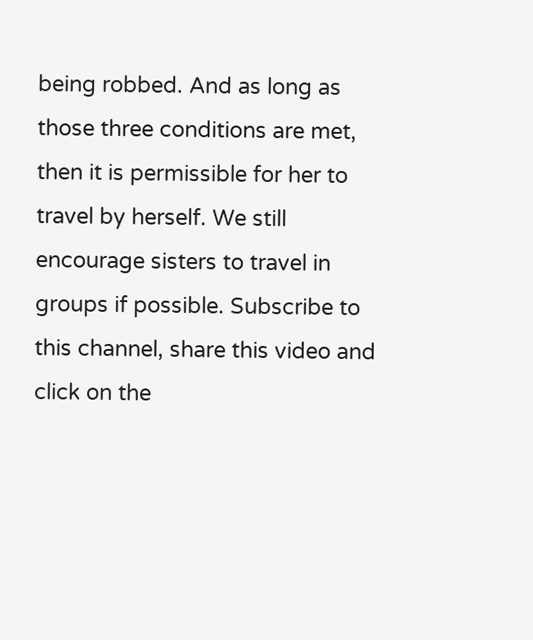being robbed. And as long as those three conditions are met, then it is permissible for her to travel by herself. We still encourage sisters to travel in groups if possible. Subscribe to this channel, share this video and click on the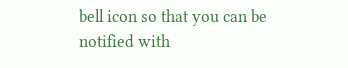bell icon so that you can be notified with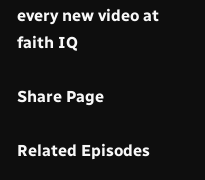every new video at faith IQ

Share Page

Related Episodes